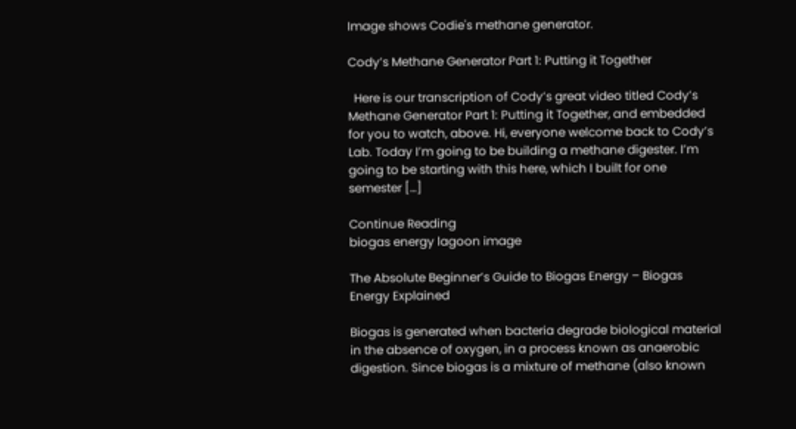Image shows Codie's methane generator.

Cody’s Methane Generator Part 1: Putting it Together

  Here is our transcription of Cody’s great video titled Cody’s Methane Generator Part 1: Putting it Together, and embedded for you to watch, above. Hi, everyone welcome back to Cody’s Lab. Today I’m going to be building a methane digester. I’m going to be starting with this here, which I built for one semester […]

Continue Reading
biogas energy lagoon image

The Absolute Beginner’s Guide to Biogas Energy – Biogas Energy Explained

Biogas is generated when bacteria degrade biological material in the absence of oxygen, in a process known as anaerobic digestion. Since biogas is a mixture of methane (also known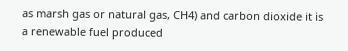as marsh gas or natural gas, CH4) and carbon dioxide it is a renewable fuel produced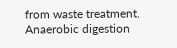from waste treatment. Anaerobic digestion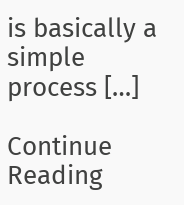is basically a simple process […]

Continue Reading